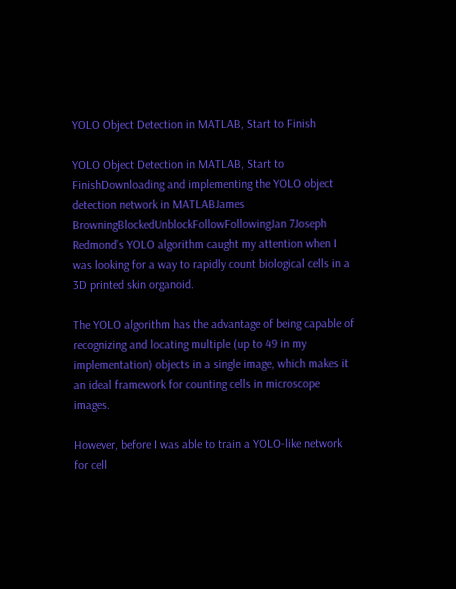YOLO Object Detection in MATLAB, Start to Finish

YOLO Object Detection in MATLAB, Start to FinishDownloading and implementing the YOLO object detection network in MATLABJames BrowningBlockedUnblockFollowFollowingJan 7Joseph Redmond’s YOLO algorithm caught my attention when I was looking for a way to rapidly count biological cells in a 3D printed skin organoid.

The YOLO algorithm has the advantage of being capable of recognizing and locating multiple (up to 49 in my implementation) objects in a single image, which makes it an ideal framework for counting cells in microscope images.

However, before I was able to train a YOLO-like network for cell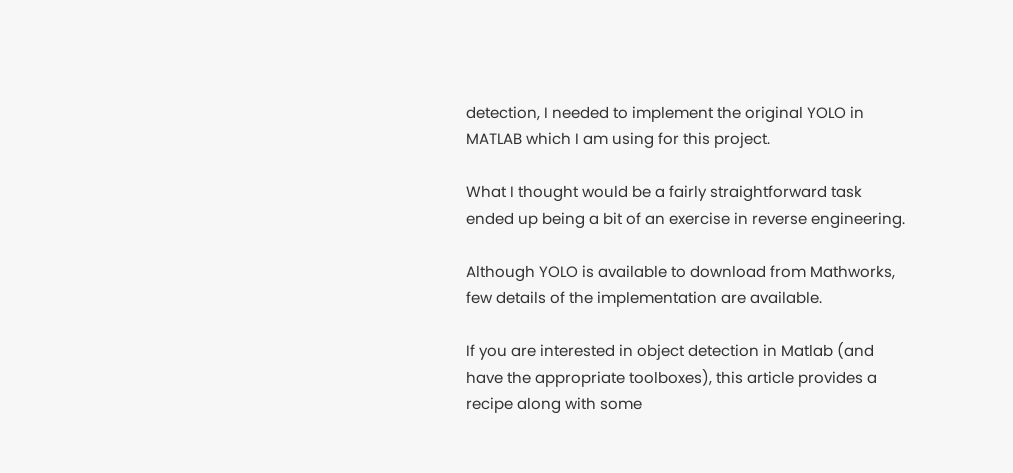detection, I needed to implement the original YOLO in MATLAB which I am using for this project.

What I thought would be a fairly straightforward task ended up being a bit of an exercise in reverse engineering.

Although YOLO is available to download from Mathworks, few details of the implementation are available.

If you are interested in object detection in Matlab (and have the appropriate toolboxes), this article provides a recipe along with some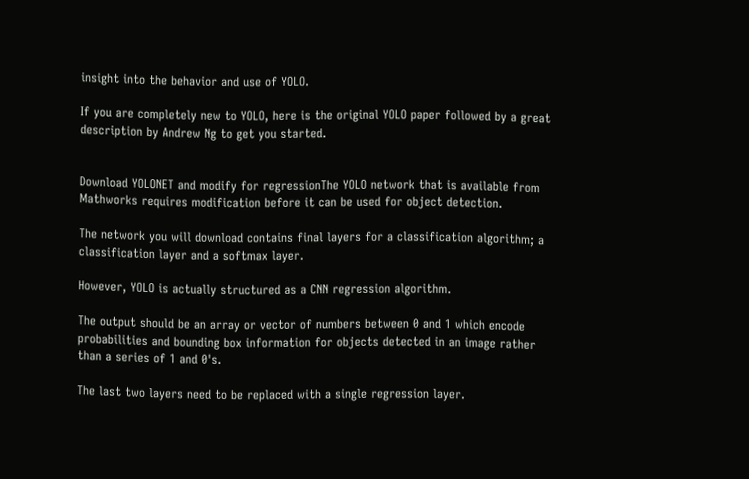insight into the behavior and use of YOLO.

If you are completely new to YOLO, here is the original YOLO paper followed by a great description by Andrew Ng to get you started.


Download YOLONET and modify for regressionThe YOLO network that is available from Mathworks requires modification before it can be used for object detection.

The network you will download contains final layers for a classification algorithm; a classification layer and a softmax layer.

However, YOLO is actually structured as a CNN regression algorithm.

The output should be an array or vector of numbers between 0 and 1 which encode probabilities and bounding box information for objects detected in an image rather than a series of 1 and 0's.

The last two layers need to be replaced with a single regression layer.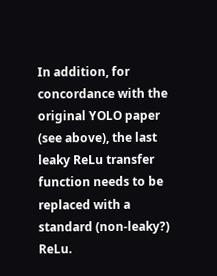In addition, for concordance with the original YOLO paper (see above), the last leaky ReLu transfer function needs to be replaced with a standard (non-leaky?) ReLu.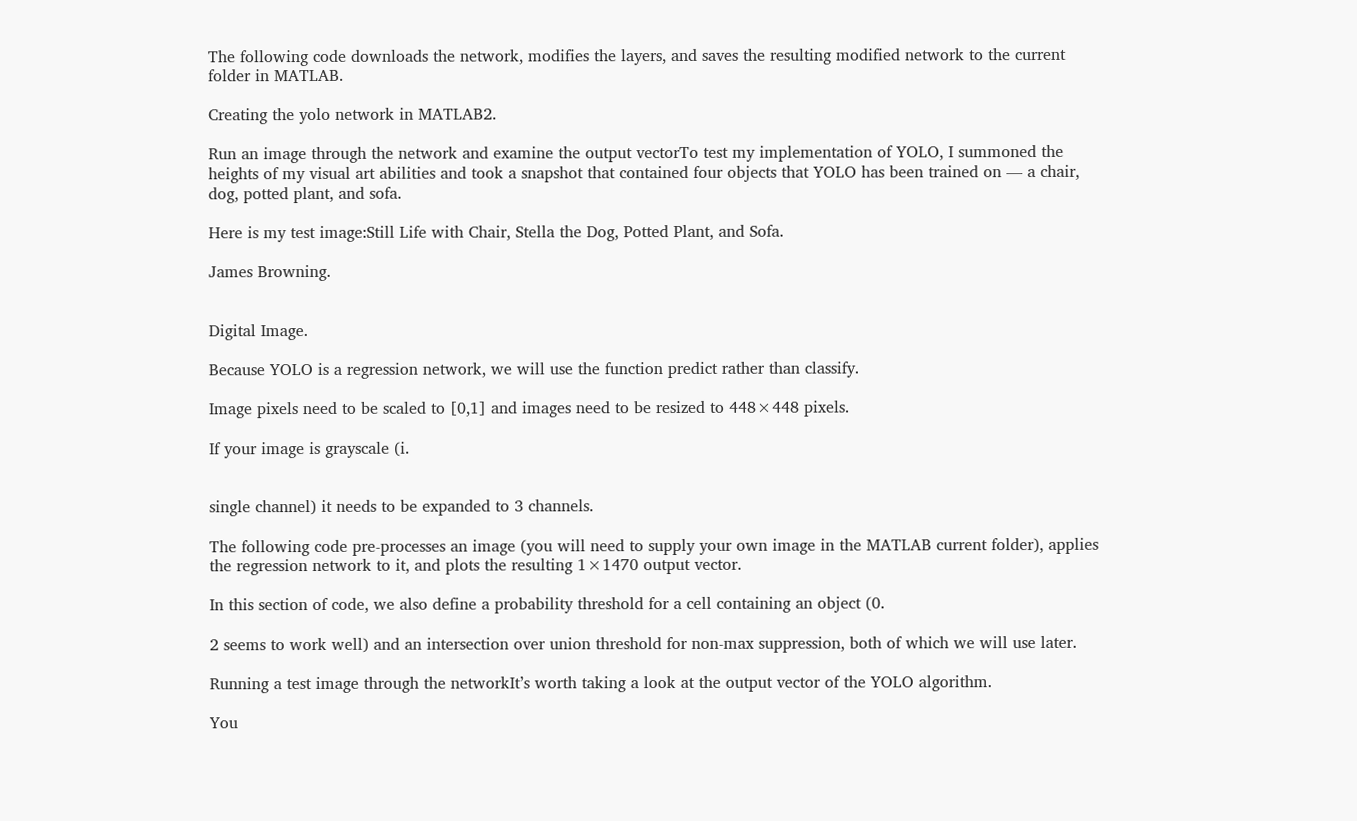The following code downloads the network, modifies the layers, and saves the resulting modified network to the current folder in MATLAB.

Creating the yolo network in MATLAB2.

Run an image through the network and examine the output vectorTo test my implementation of YOLO, I summoned the heights of my visual art abilities and took a snapshot that contained four objects that YOLO has been trained on — a chair, dog, potted plant, and sofa.

Here is my test image:Still Life with Chair, Stella the Dog, Potted Plant, and Sofa.

James Browning.


Digital Image.

Because YOLO is a regression network, we will use the function predict rather than classify.

Image pixels need to be scaled to [0,1] and images need to be resized to 448×448 pixels.

If your image is grayscale (i.


single channel) it needs to be expanded to 3 channels.

The following code pre-processes an image (you will need to supply your own image in the MATLAB current folder), applies the regression network to it, and plots the resulting 1×1470 output vector.

In this section of code, we also define a probability threshold for a cell containing an object (0.

2 seems to work well) and an intersection over union threshold for non-max suppression, both of which we will use later.

Running a test image through the networkIt’s worth taking a look at the output vector of the YOLO algorithm.

You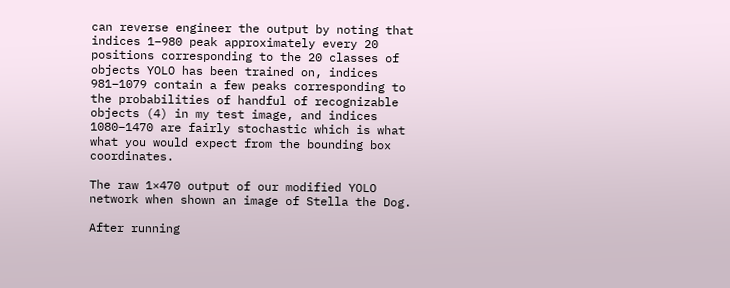can reverse engineer the output by noting that indices 1–980 peak approximately every 20 positions corresponding to the 20 classes of objects YOLO has been trained on, indices 981–1079 contain a few peaks corresponding to the probabilities of handful of recognizable objects (4) in my test image, and indices 1080–1470 are fairly stochastic which is what what you would expect from the bounding box coordinates.

The raw 1×470 output of our modified YOLO network when shown an image of Stella the Dog.

After running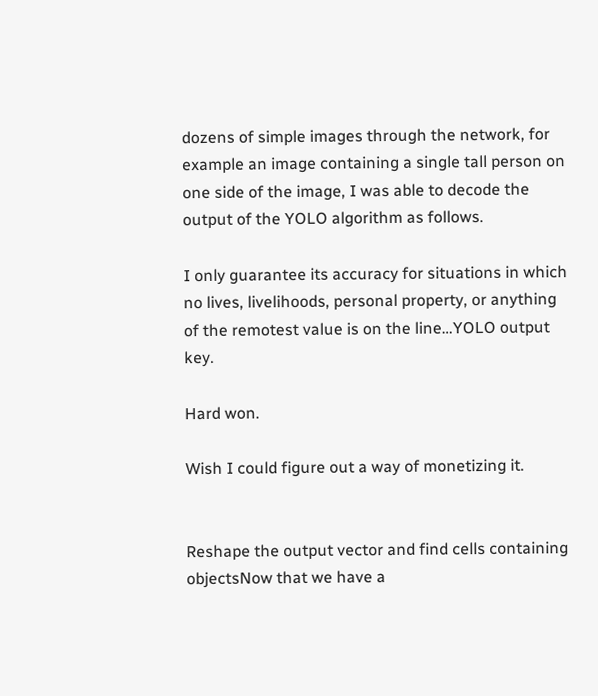dozens of simple images through the network, for example an image containing a single tall person on one side of the image, I was able to decode the output of the YOLO algorithm as follows.

I only guarantee its accuracy for situations in which no lives, livelihoods, personal property, or anything of the remotest value is on the line…YOLO output key.

Hard won.

Wish I could figure out a way of monetizing it.


Reshape the output vector and find cells containing objectsNow that we have a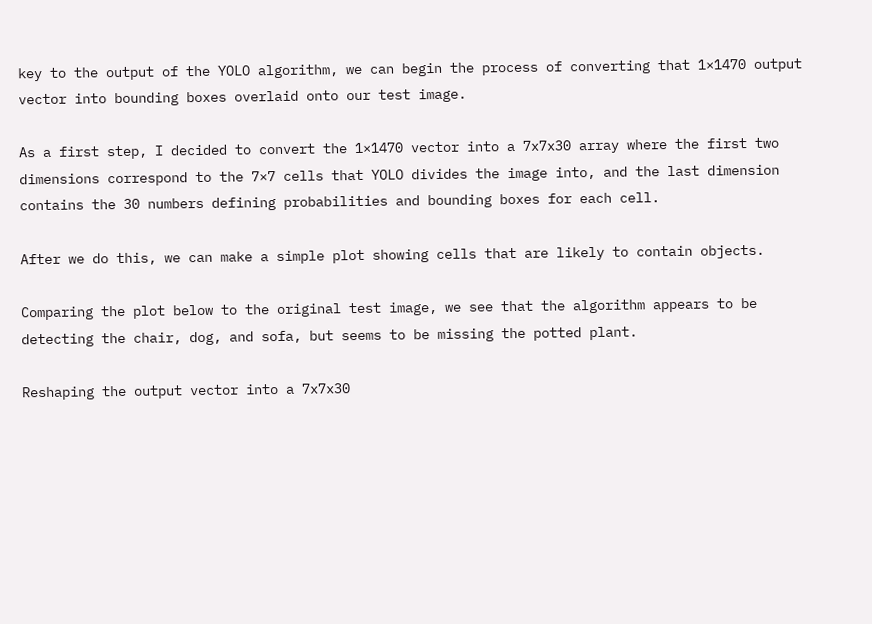key to the output of the YOLO algorithm, we can begin the process of converting that 1×1470 output vector into bounding boxes overlaid onto our test image.

As a first step, I decided to convert the 1×1470 vector into a 7x7x30 array where the first two dimensions correspond to the 7×7 cells that YOLO divides the image into, and the last dimension contains the 30 numbers defining probabilities and bounding boxes for each cell.

After we do this, we can make a simple plot showing cells that are likely to contain objects.

Comparing the plot below to the original test image, we see that the algorithm appears to be detecting the chair, dog, and sofa, but seems to be missing the potted plant.

Reshaping the output vector into a 7x7x30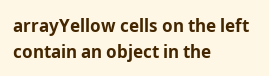arrayYellow cells on the left contain an object in the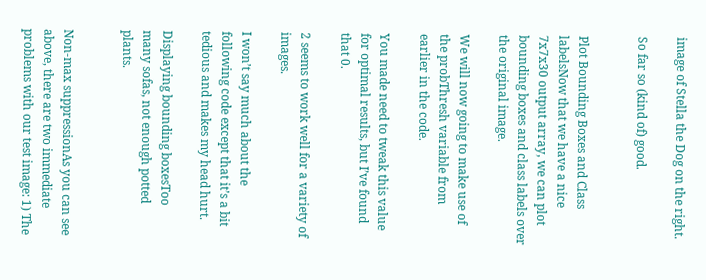image of Stella the Dog on the right.

So far so (kind of) good.


Plot Bounding Boxes and Class labelsNow that we have a nice 7x7x30 output array, we can plot bounding boxes and class labels over the original image.

We will now going to make use of the probThresh variable from earlier in the code.

You made need to tweak this value for optimal results, but I’ve found that 0.

2 seems to work well for a variety of images.

I won’t say much about the following code except that it’s a bit tedious and makes my head hurt.

Displaying bounding boxesToo many sofas, not enough potted plants.


Non-max suppressionAs you can see above, there are two immediate problems with our test image: 1) The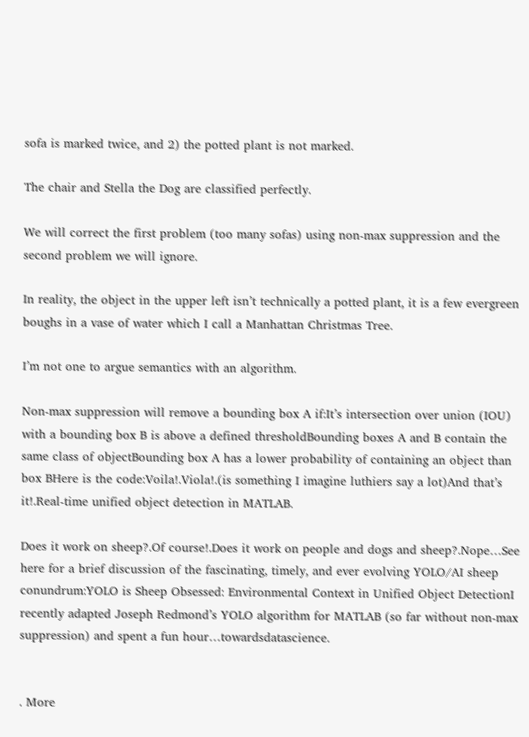sofa is marked twice, and 2) the potted plant is not marked.

The chair and Stella the Dog are classified perfectly.

We will correct the first problem (too many sofas) using non-max suppression and the second problem we will ignore.

In reality, the object in the upper left isn’t technically a potted plant, it is a few evergreen boughs in a vase of water which I call a Manhattan Christmas Tree.

I’m not one to argue semantics with an algorithm.

Non-max suppression will remove a bounding box A if:It’s intersection over union (IOU) with a bounding box B is above a defined thresholdBounding boxes A and B contain the same class of objectBounding box A has a lower probability of containing an object than box BHere is the code:Voila!.Viola!.(is something I imagine luthiers say a lot)And that’s it!.Real-time unified object detection in MATLAB.

Does it work on sheep?.Of course!.Does it work on people and dogs and sheep?.Nope…See here for a brief discussion of the fascinating, timely, and ever evolving YOLO/AI sheep conundrum:YOLO is Sheep Obsessed: Environmental Context in Unified Object DetectionI recently adapted Joseph Redmond’s YOLO algorithm for MATLAB (so far without non-max suppression) and spent a fun hour…towardsdatascience.


. More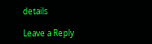details

Leave a Reply